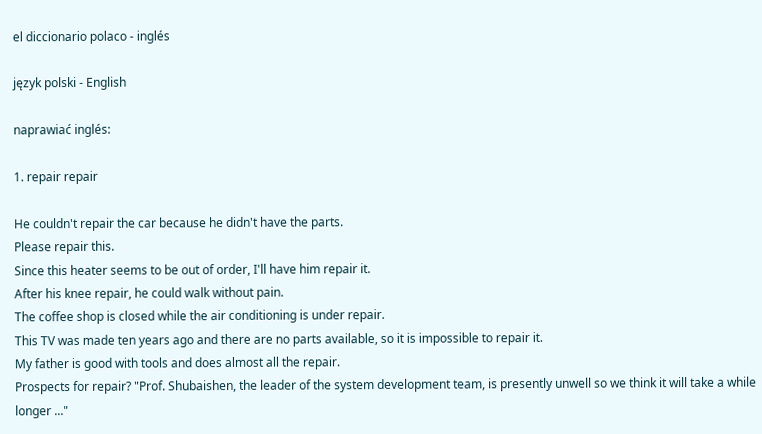el diccionario polaco - inglés

język polski - English

naprawiać inglés:

1. repair repair

He couldn't repair the car because he didn't have the parts.
Please repair this.
Since this heater seems to be out of order, I'll have him repair it.
After his knee repair, he could walk without pain.
The coffee shop is closed while the air conditioning is under repair.
This TV was made ten years ago and there are no parts available, so it is impossible to repair it.
My father is good with tools and does almost all the repair.
Prospects for repair? "Prof. Shubaishen, the leader of the system development team, is presently unwell so we think it will take a while longer ..."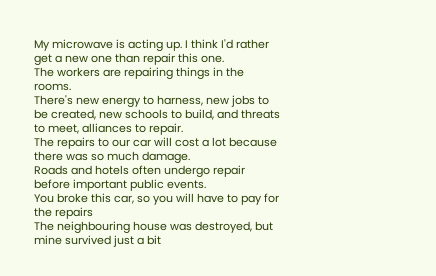My microwave is acting up. I think I'd rather get a new one than repair this one.
The workers are repairing things in the rooms.
There's new energy to harness, new jobs to be created, new schools to build, and threats to meet, alliances to repair.
The repairs to our car will cost a lot because there was so much damage.
Roads and hotels often undergo repair before important public events.
You broke this car, so you will have to pay for the repairs
The neighbouring house was destroyed, but mine survived just a bit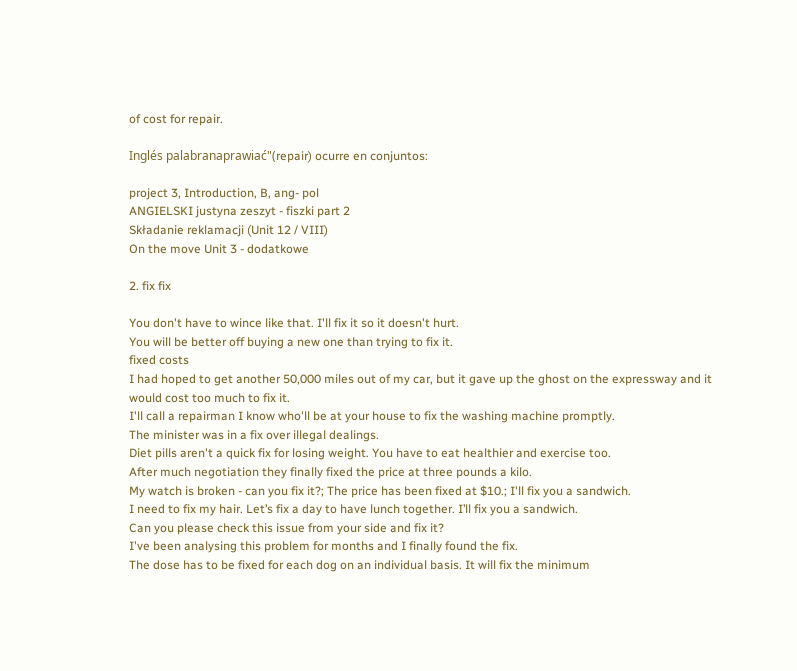of cost for repair.

Inglés palabranaprawiać"(repair) ocurre en conjuntos:

project 3, Introduction, B, ang- pol
ANGIELSKI justyna zeszyt - fiszki part 2
Składanie reklamacji (Unit 12 / VIII)
On the move Unit 3 - dodatkowe

2. fix fix

You don't have to wince like that. I'll fix it so it doesn't hurt.
You will be better off buying a new one than trying to fix it.
fixed costs
I had hoped to get another 50,000 miles out of my car, but it gave up the ghost on the expressway and it would cost too much to fix it.
I'll call a repairman I know who'll be at your house to fix the washing machine promptly.
The minister was in a fix over illegal dealings.
Diet pills aren't a quick fix for losing weight. You have to eat healthier and exercise too.
After much negotiation they finally fixed the price at three pounds a kilo.
My watch is broken - can you fix it?; The price has been fixed at $10.; I'll fix you a sandwich.
I need to fix my hair. Let’s fix a day to have lunch together. I’ll fix you a sandwich.
Can you please check this issue from your side and fix it?
I've been analysing this problem for months and I finally found the fix.
The dose has to be fixed for each dog on an individual basis. It will fix the minimum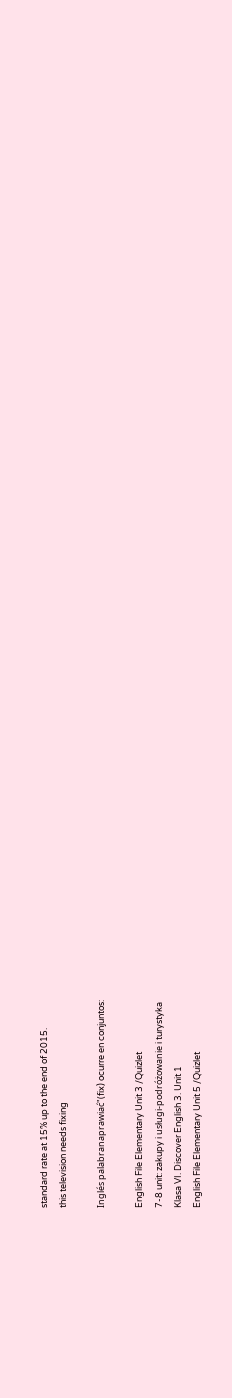standard rate at 15% up to the end of 2015.
this television needs fixing

Inglés palabranaprawiać"(fix) ocurre en conjuntos:

English File Elementary Unit 3 /Quizlet
7-8 unit: zakupy i usługi-podróżowanie i turystyka
Klasa VI. Discover English 3. Unit 1
English File Elementary Unit 5 /Quizlet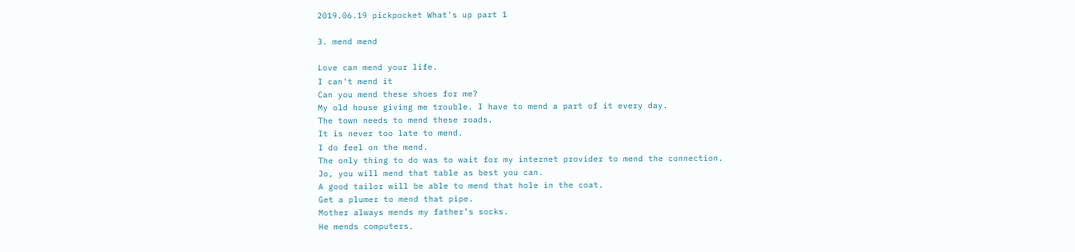2019.06.19 pickpocket What's up part 1

3. mend mend

Love can mend your life.
I can't mend it
Can you mend these shoes for me?
My old house giving me trouble. I have to mend a part of it every day.
The town needs to mend these roads.
It is never too late to mend.
I do feel on the mend.
The only thing to do was to wait for my internet provider to mend the connection.
Jo, you will mend that table as best you can.
A good tailor will be able to mend that hole in the coat.
Get a plumer to mend that pipe.
Mother always mends my father’s socks.
He mends computers.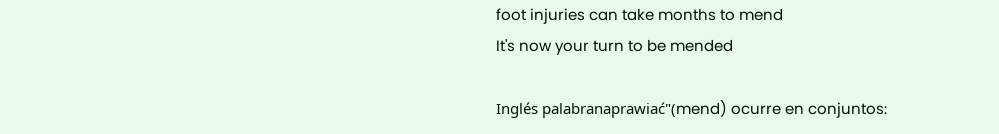foot injuries can take months to mend
It's now your turn to be mended

Inglés palabranaprawiać"(mend) ocurre en conjuntos: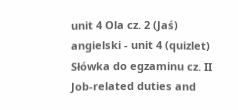unit 4 Ola cz. 2 (Jaś)
angielski - unit 4 (quizlet)
Słówka do egzaminu cz. II
Job-related duties and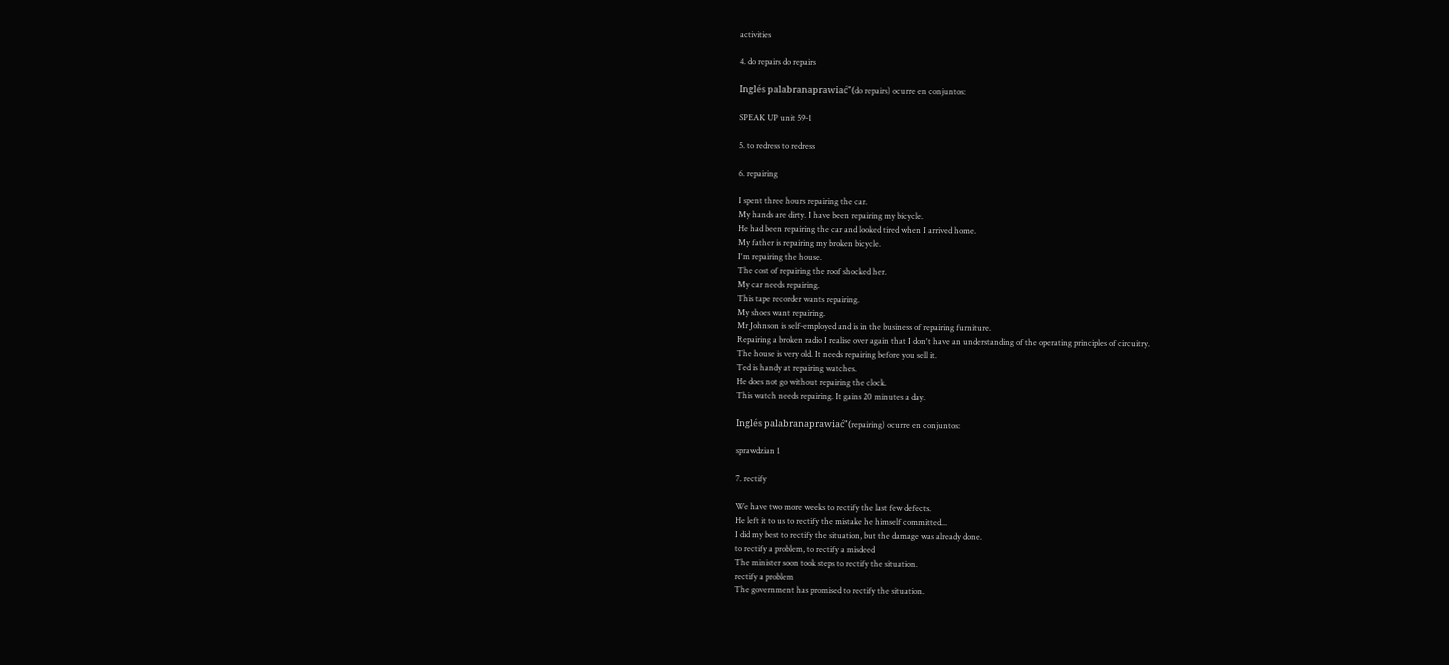activities

4. do repairs do repairs

Inglés palabranaprawiać"(do repairs) ocurre en conjuntos:

SPEAK UP unit 59-1

5. to redress to redress

6. repairing

I spent three hours repairing the car.
My hands are dirty. I have been repairing my bicycle.
He had been repairing the car and looked tired when I arrived home.
My father is repairing my broken bicycle.
I'm repairing the house.
The cost of repairing the roof shocked her.
My car needs repairing.
This tape recorder wants repairing.
My shoes want repairing.
Mr Johnson is self-employed and is in the business of repairing furniture.
Repairing a broken radio I realise over again that I don't have an understanding of the operating principles of circuitry.
The house is very old. It needs repairing before you sell it.
Ted is handy at repairing watches.
He does not go without repairing the clock.
This watch needs repairing. It gains 20 minutes a day.

Inglés palabranaprawiać"(repairing) ocurre en conjuntos:

sprawdzian 1

7. rectify

We have two more weeks to rectify the last few defects.
He left it to us to rectify the mistake he himself committed...
I did my best to rectify the situation, but the damage was already done.
to rectify a problem, to rectify a misdeed
The minister soon took steps to rectify the situation.
rectify a problem
The government has promised to rectify the situation.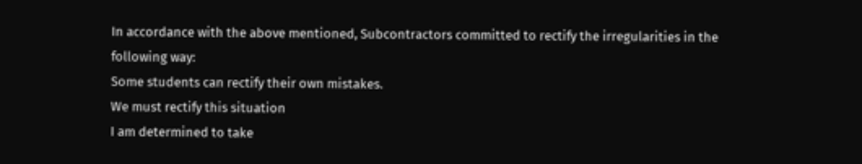In accordance with the above mentioned, Subcontractors committed to rectify the irregularities in the following way:
Some students can rectify their own mistakes.
We must rectify this situation
I am determined to take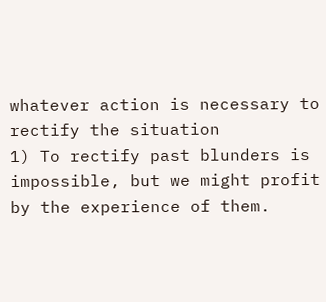whatever action is necessary to rectify the situation
1) To rectify past blunders is impossible, but we might profit by the experience of them.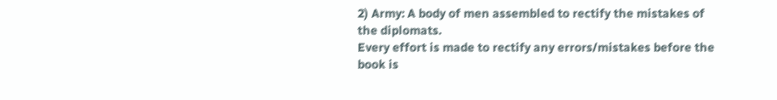2) Army: A body of men assembled to rectify the mistakes of the diplomats.
Every effort is made to rectify any errors/mistakes before the book is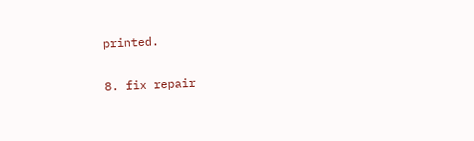printed.

8. fix repair